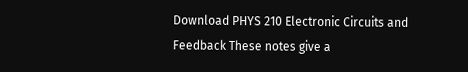Download PHYS 210 Electronic Circuits and Feedback These notes give a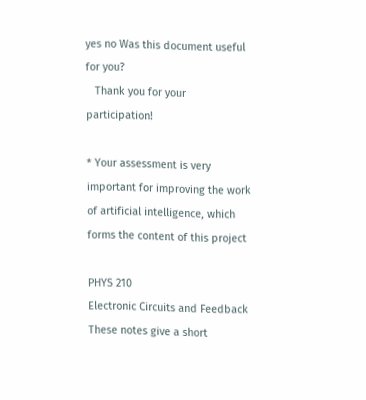yes no Was this document useful for you?
   Thank you for your participation!

* Your assessment is very important for improving the work of artificial intelligence, which forms the content of this project

PHYS 210
Electronic Circuits and Feedback
These notes give a short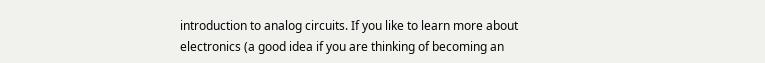introduction to analog circuits. If you like to learn more about
electronics (a good idea if you are thinking of becoming an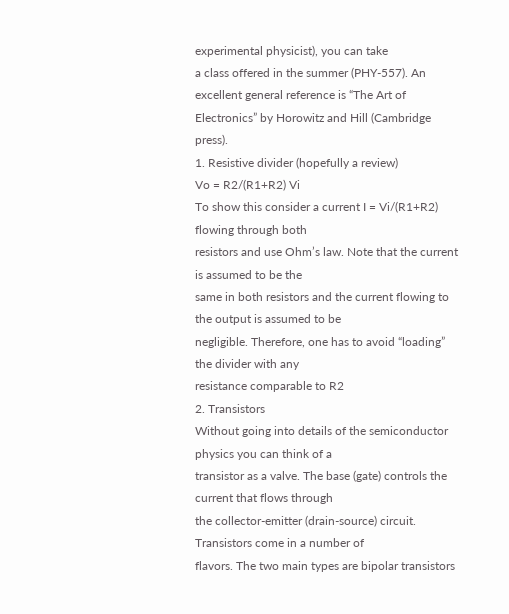experimental physicist), you can take
a class offered in the summer (PHY-557). An excellent general reference is “The Art of
Electronics” by Horowitz and Hill (Cambridge press).
1. Resistive divider (hopefully a review)
Vo = R2/(R1+R2) Vi
To show this consider a current I = Vi/(R1+R2) flowing through both
resistors and use Ohm’s law. Note that the current is assumed to be the
same in both resistors and the current flowing to the output is assumed to be
negligible. Therefore, one has to avoid “loading” the divider with any
resistance comparable to R2
2. Transistors
Without going into details of the semiconductor physics you can think of a
transistor as a valve. The base (gate) controls the current that flows through
the collector-emitter (drain-source) circuit. Transistors come in a number of
flavors. The two main types are bipolar transistors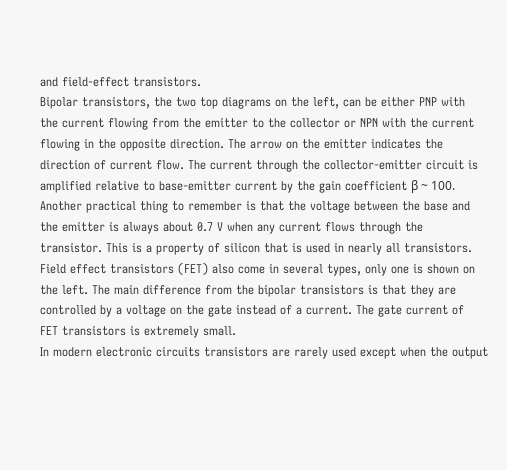and field-effect transistors.
Bipolar transistors, the two top diagrams on the left, can be either PNP with
the current flowing from the emitter to the collector or NPN with the current
flowing in the opposite direction. The arrow on the emitter indicates the
direction of current flow. The current through the collector-emitter circuit is
amplified relative to base-emitter current by the gain coefficient β ~ 100.
Another practical thing to remember is that the voltage between the base and
the emitter is always about 0.7 V when any current flows through the
transistor. This is a property of silicon that is used in nearly all transistors.
Field effect transistors (FET) also come in several types, only one is shown on
the left. The main difference from the bipolar transistors is that they are
controlled by a voltage on the gate instead of a current. The gate current of
FET transistors is extremely small.
In modern electronic circuits transistors are rarely used except when the output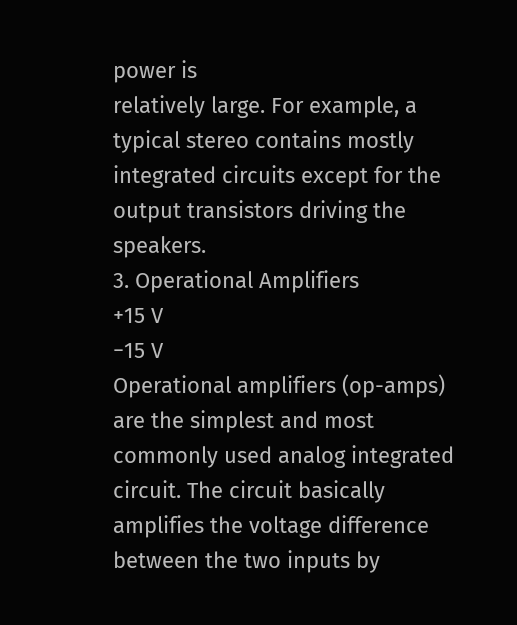power is
relatively large. For example, a typical stereo contains mostly integrated circuits except for the
output transistors driving the speakers.
3. Operational Amplifiers
+15 V
−15 V
Operational amplifiers (op-amps) are the simplest and most
commonly used analog integrated circuit. The circuit basically
amplifies the voltage difference between the two inputs by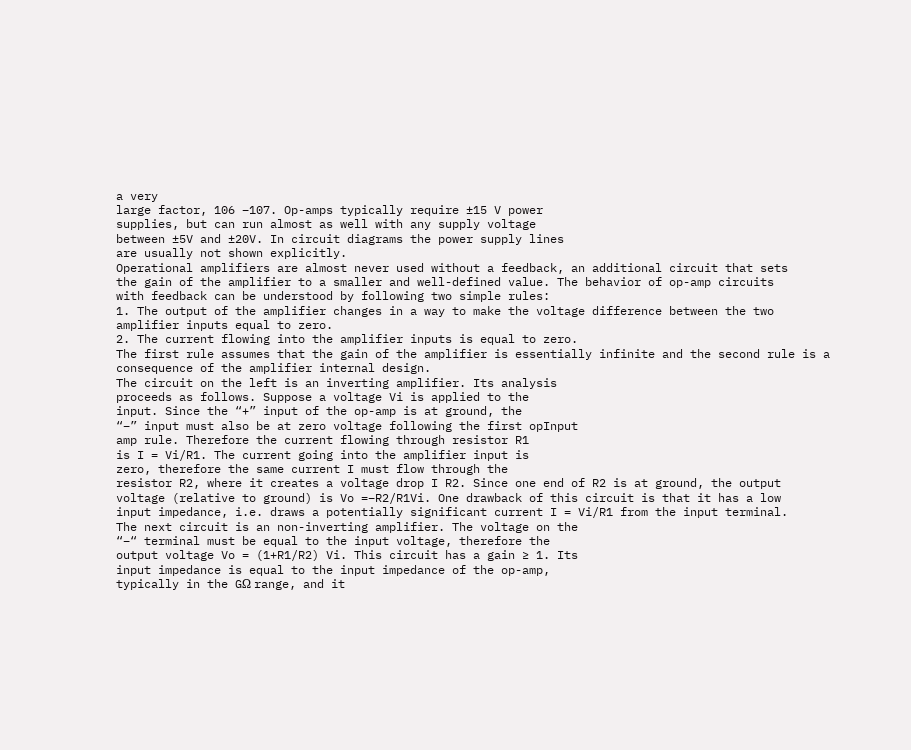a very
large factor, 106 –107. Op-amps typically require ±15 V power
supplies, but can run almost as well with any supply voltage
between ±5V and ±20V. In circuit diagrams the power supply lines
are usually not shown explicitly.
Operational amplifiers are almost never used without a feedback, an additional circuit that sets
the gain of the amplifier to a smaller and well-defined value. The behavior of op-amp circuits
with feedback can be understood by following two simple rules:
1. The output of the amplifier changes in a way to make the voltage difference between the two
amplifier inputs equal to zero.
2. The current flowing into the amplifier inputs is equal to zero.
The first rule assumes that the gain of the amplifier is essentially infinite and the second rule is a
consequence of the amplifier internal design.
The circuit on the left is an inverting amplifier. Its analysis
proceeds as follows. Suppose a voltage Vi is applied to the
input. Since the “+” input of the op-amp is at ground, the
“−” input must also be at zero voltage following the first opInput
amp rule. Therefore the current flowing through resistor R1
is I = Vi/R1. The current going into the amplifier input is
zero, therefore the same current I must flow through the
resistor R2, where it creates a voltage drop I R2. Since one end of R2 is at ground, the output
voltage (relative to ground) is Vo =−R2/R1Vi. One drawback of this circuit is that it has a low
input impedance, i.e. draws a potentially significant current I = Vi/R1 from the input terminal.
The next circuit is an non-inverting amplifier. The voltage on the
“−“ terminal must be equal to the input voltage, therefore the
output voltage Vo = (1+R1/R2) Vi. This circuit has a gain ≥ 1. Its
input impedance is equal to the input impedance of the op-amp,
typically in the GΩ range, and it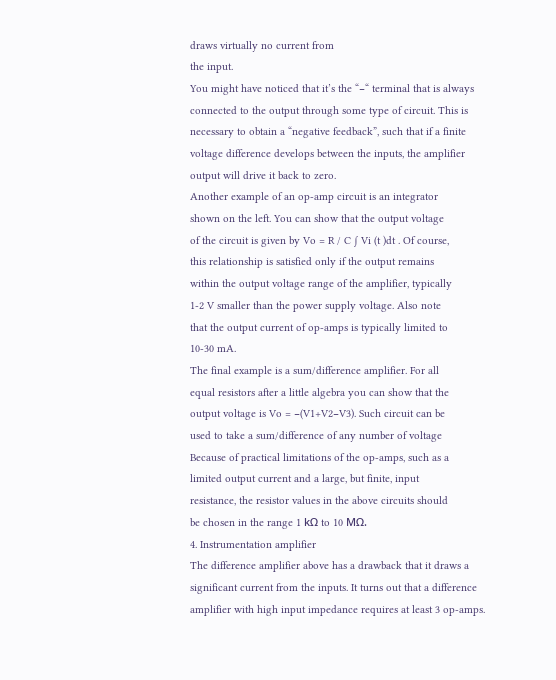draws virtually no current from
the input.
You might have noticed that it’s the “−“ terminal that is always
connected to the output through some type of circuit. This is
necessary to obtain a “negative feedback”, such that if a finite
voltage difference develops between the inputs, the amplifier
output will drive it back to zero.
Another example of an op-amp circuit is an integrator
shown on the left. You can show that the output voltage
of the circuit is given by Vo = R / C ∫ Vi (t )dt . Of course,
this relationship is satisfied only if the output remains
within the output voltage range of the amplifier, typically
1-2 V smaller than the power supply voltage. Also note
that the output current of op-amps is typically limited to
10-30 mA.
The final example is a sum/difference amplifier. For all
equal resistors after a little algebra you can show that the
output voltage is Vo = −(V1+V2−V3). Such circuit can be
used to take a sum/difference of any number of voltage
Because of practical limitations of the op-amps, such as a
limited output current and a large, but finite, input
resistance, the resistor values in the above circuits should
be chosen in the range 1 kΩ to 10 MΩ.
4. Instrumentation amplifier
The difference amplifier above has a drawback that it draws a
significant current from the inputs. It turns out that a difference
amplifier with high input impedance requires at least 3 op-amps.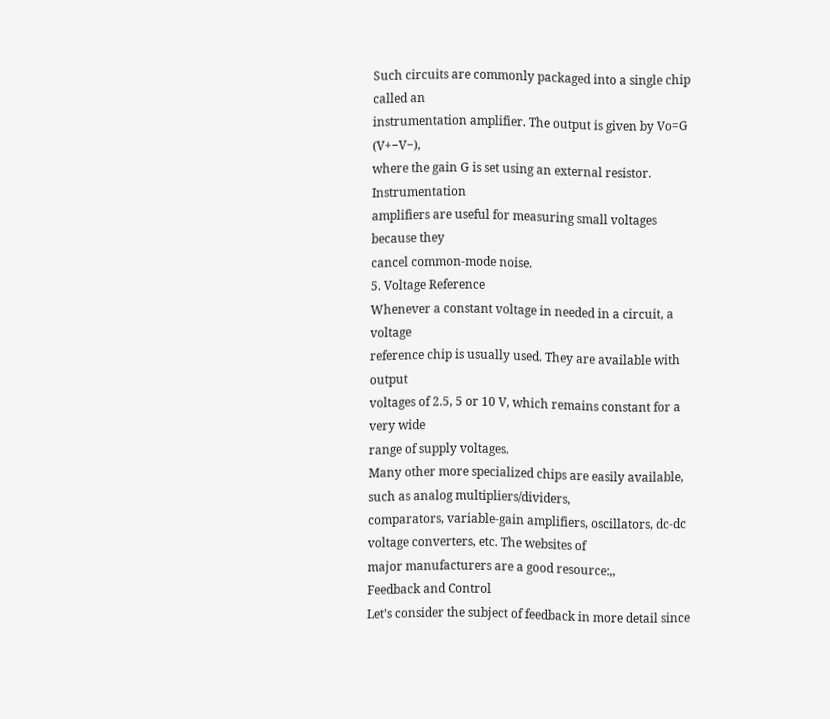Such circuits are commonly packaged into a single chip called an
instrumentation amplifier. The output is given by Vo=G (V+−V−),
where the gain G is set using an external resistor. Instrumentation
amplifiers are useful for measuring small voltages because they
cancel common-mode noise.
5. Voltage Reference
Whenever a constant voltage in needed in a circuit, a voltage
reference chip is usually used. They are available with output
voltages of 2.5, 5 or 10 V, which remains constant for a very wide
range of supply voltages.
Many other more specialized chips are easily available, such as analog multipliers/dividers,
comparators, variable-gain amplifiers, oscillators, dc-dc voltage converters, etc. The websites of
major manufacturers are a good resource:,,
Feedback and Control
Let’s consider the subject of feedback in more detail since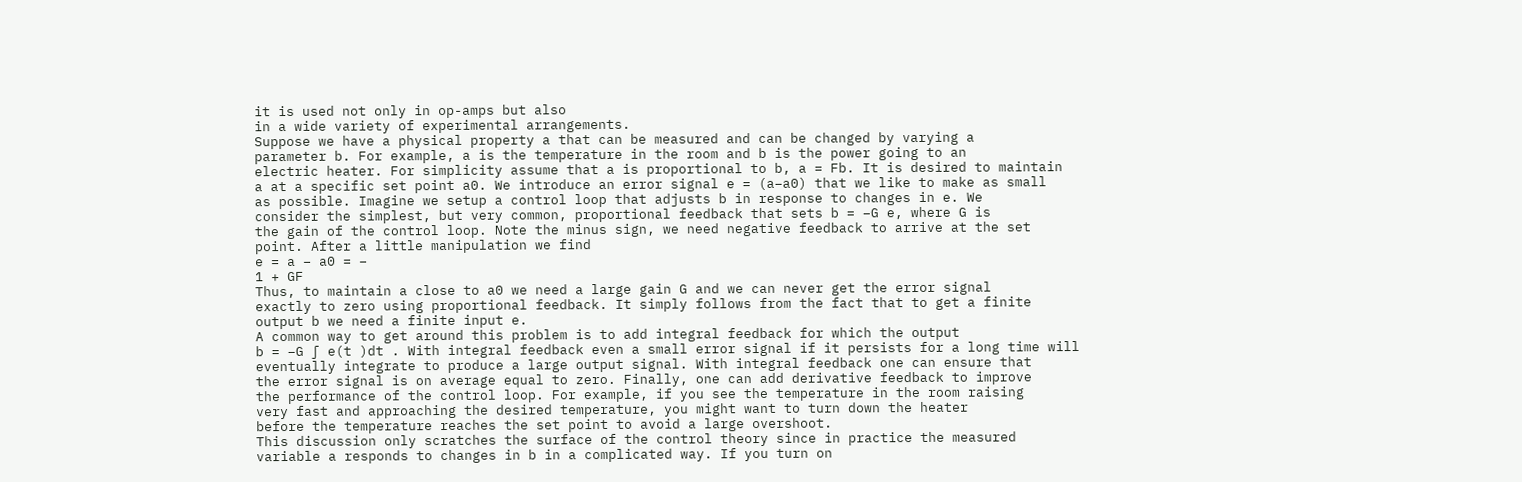it is used not only in op-amps but also
in a wide variety of experimental arrangements.
Suppose we have a physical property a that can be measured and can be changed by varying a
parameter b. For example, a is the temperature in the room and b is the power going to an
electric heater. For simplicity assume that a is proportional to b, a = Fb. It is desired to maintain
a at a specific set point a0. We introduce an error signal e = (a−a0) that we like to make as small
as possible. Imagine we setup a control loop that adjusts b in response to changes in e. We
consider the simplest, but very common, proportional feedback that sets b = −G e, where G is
the gain of the control loop. Note the minus sign, we need negative feedback to arrive at the set
point. After a little manipulation we find
e = a − a0 = −
1 + GF
Thus, to maintain a close to a0 we need a large gain G and we can never get the error signal
exactly to zero using proportional feedback. It simply follows from the fact that to get a finite
output b we need a finite input e.
A common way to get around this problem is to add integral feedback for which the output
b = −G ∫ e(t )dt . With integral feedback even a small error signal if it persists for a long time will
eventually integrate to produce a large output signal. With integral feedback one can ensure that
the error signal is on average equal to zero. Finally, one can add derivative feedback to improve
the performance of the control loop. For example, if you see the temperature in the room raising
very fast and approaching the desired temperature, you might want to turn down the heater
before the temperature reaches the set point to avoid a large overshoot.
This discussion only scratches the surface of the control theory since in practice the measured
variable a responds to changes in b in a complicated way. If you turn on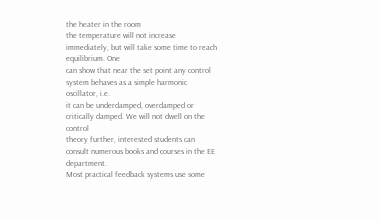the heater in the room
the temperature will not increase immediately, but will take some time to reach equilibrium. One
can show that near the set point any control system behaves as a simple harmonic oscillator, i.e.
it can be underdamped, overdamped or critically damped. We will not dwell on the control
theory further, interested students can consult numerous books and courses in the EE department.
Most practical feedback systems use some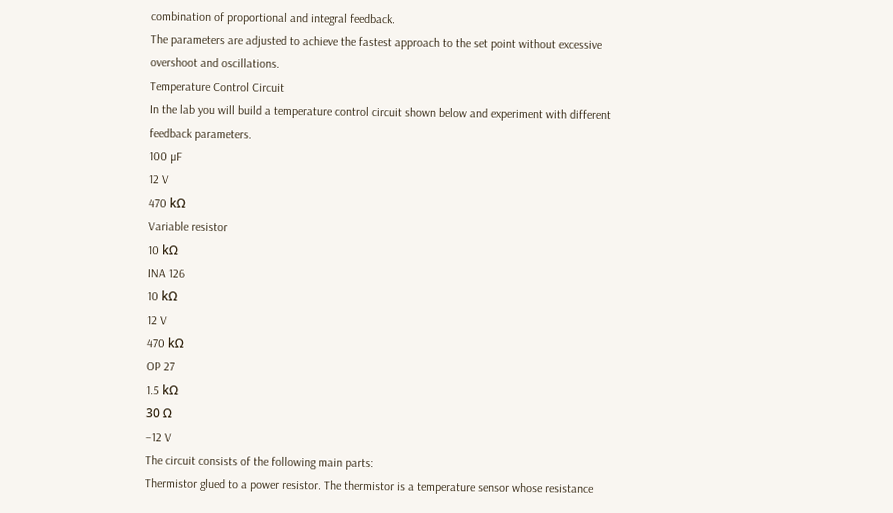combination of proportional and integral feedback.
The parameters are adjusted to achieve the fastest approach to the set point without excessive
overshoot and oscillations.
Temperature Control Circuit
In the lab you will build a temperature control circuit shown below and experiment with different
feedback parameters.
100 µF
12 V
470 kΩ
Variable resistor
10 kΩ
INA 126
10 kΩ
12 V
470 kΩ
OP 27
1.5 kΩ
30 Ω
−12 V
The circuit consists of the following main parts:
Thermistor glued to a power resistor. The thermistor is a temperature sensor whose resistance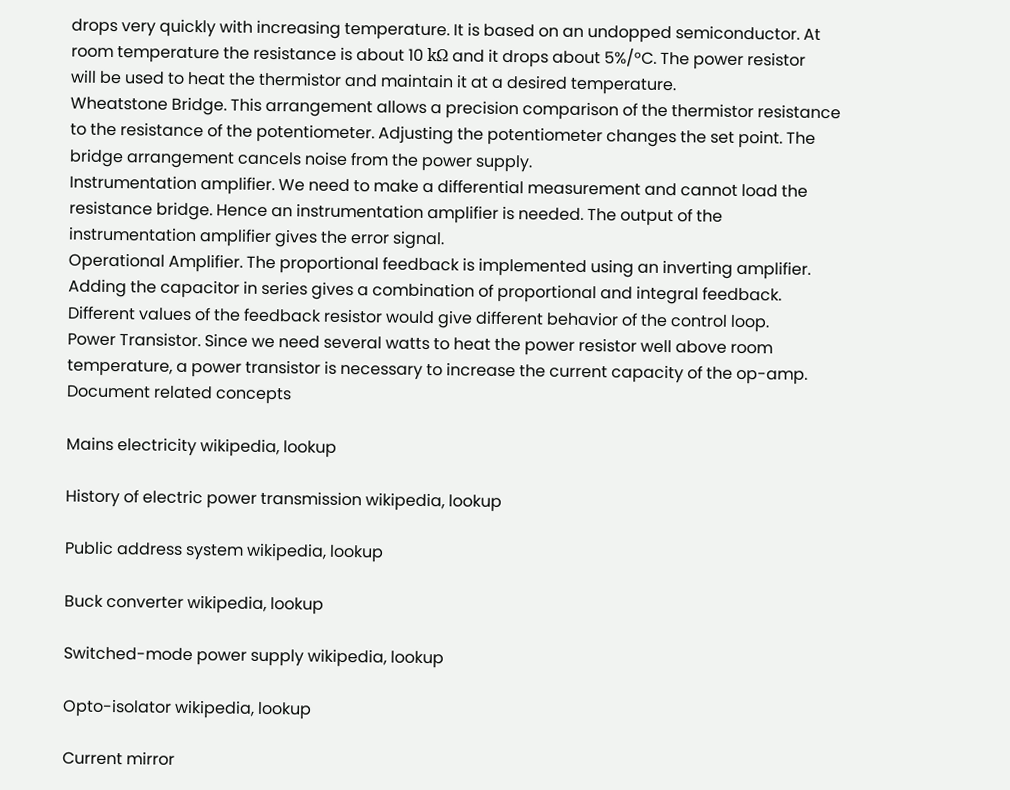drops very quickly with increasing temperature. It is based on an undopped semiconductor. At
room temperature the resistance is about 10 kΩ and it drops about 5%/°C. The power resistor
will be used to heat the thermistor and maintain it at a desired temperature.
Wheatstone Bridge. This arrangement allows a precision comparison of the thermistor resistance
to the resistance of the potentiometer. Adjusting the potentiometer changes the set point. The
bridge arrangement cancels noise from the power supply.
Instrumentation amplifier. We need to make a differential measurement and cannot load the
resistance bridge. Hence an instrumentation amplifier is needed. The output of the
instrumentation amplifier gives the error signal.
Operational Amplifier. The proportional feedback is implemented using an inverting amplifier.
Adding the capacitor in series gives a combination of proportional and integral feedback.
Different values of the feedback resistor would give different behavior of the control loop.
Power Transistor. Since we need several watts to heat the power resistor well above room
temperature, a power transistor is necessary to increase the current capacity of the op-amp.
Document related concepts

Mains electricity wikipedia, lookup

History of electric power transmission wikipedia, lookup

Public address system wikipedia, lookup

Buck converter wikipedia, lookup

Switched-mode power supply wikipedia, lookup

Opto-isolator wikipedia, lookup

Current mirror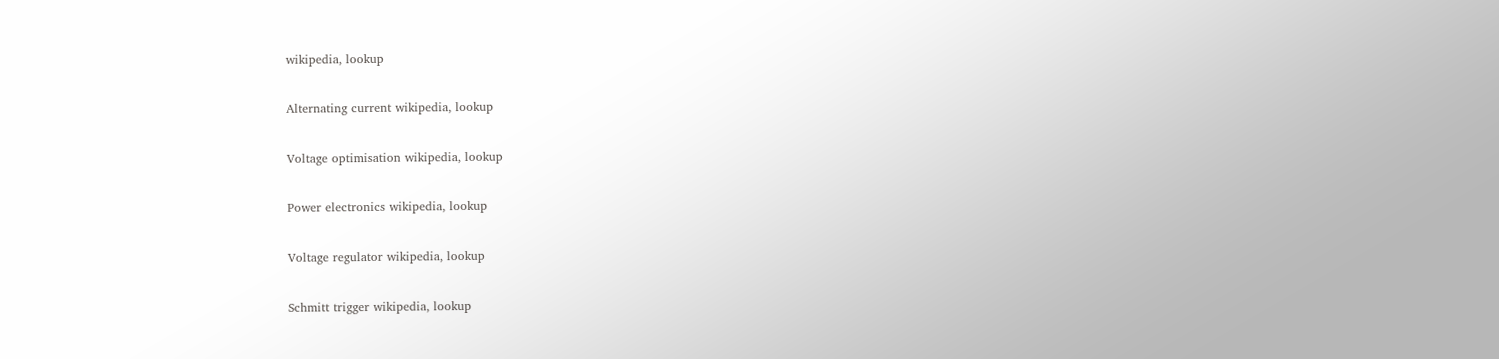wikipedia, lookup

Alternating current wikipedia, lookup

Voltage optimisation wikipedia, lookup

Power electronics wikipedia, lookup

Voltage regulator wikipedia, lookup

Schmitt trigger wikipedia, lookup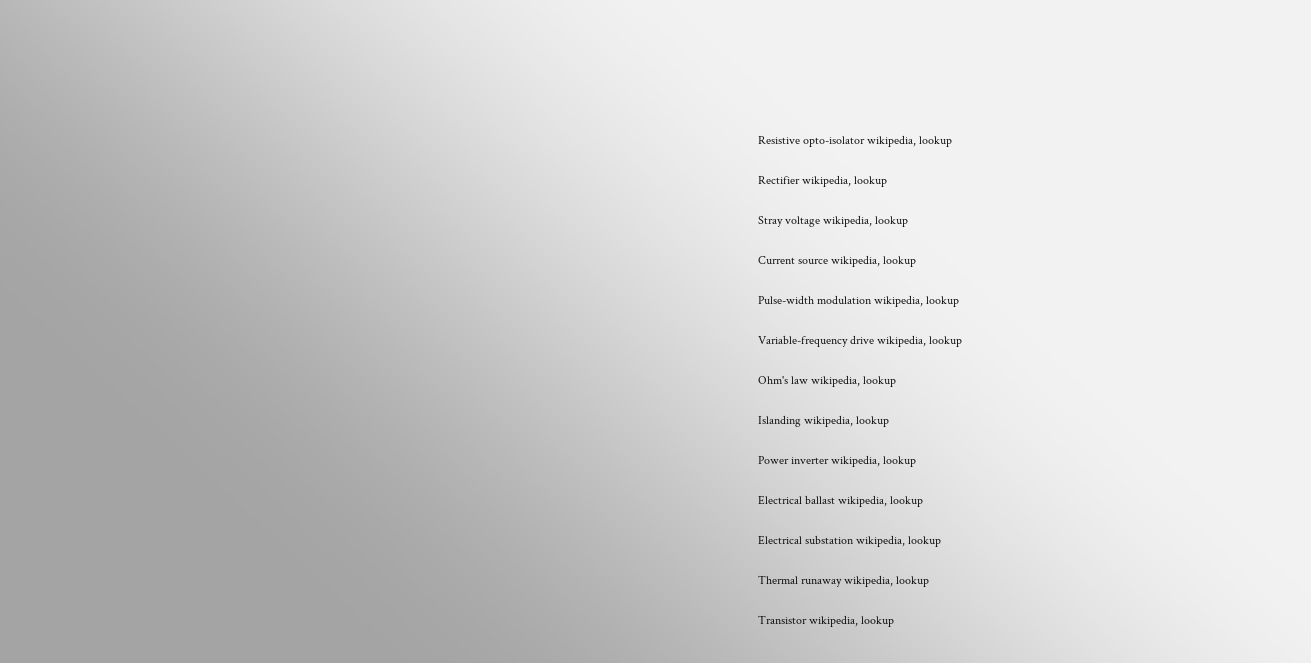Resistive opto-isolator wikipedia, lookup

Rectifier wikipedia, lookup

Stray voltage wikipedia, lookup

Current source wikipedia, lookup

Pulse-width modulation wikipedia, lookup

Variable-frequency drive wikipedia, lookup

Ohm's law wikipedia, lookup

Islanding wikipedia, lookup

Power inverter wikipedia, lookup

Electrical ballast wikipedia, lookup

Electrical substation wikipedia, lookup

Thermal runaway wikipedia, lookup

Transistor wikipedia, lookup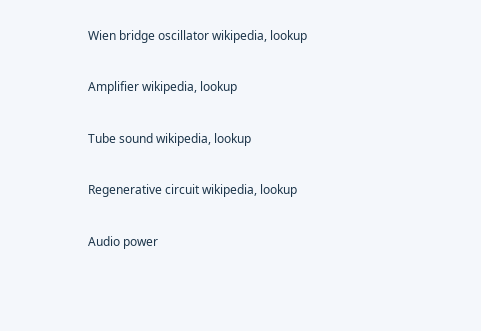Wien bridge oscillator wikipedia, lookup

Amplifier wikipedia, lookup

Tube sound wikipedia, lookup

Regenerative circuit wikipedia, lookup

Audio power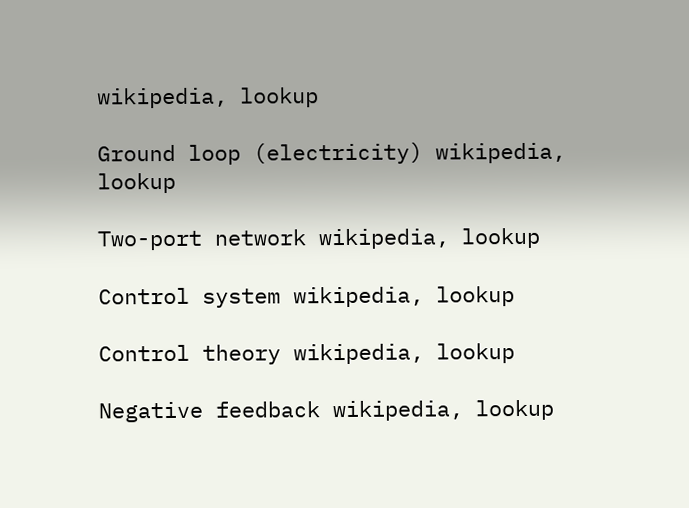wikipedia, lookup

Ground loop (electricity) wikipedia, lookup

Two-port network wikipedia, lookup

Control system wikipedia, lookup

Control theory wikipedia, lookup

Negative feedback wikipedia, lookup